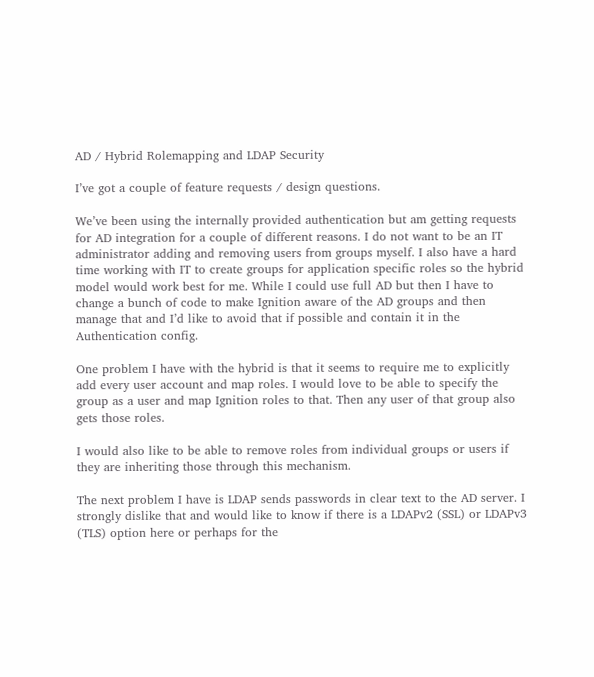AD / Hybrid Rolemapping and LDAP Security

I’ve got a couple of feature requests / design questions.

We’ve been using the internally provided authentication but am getting requests for AD integration for a couple of different reasons. I do not want to be an IT administrator adding and removing users from groups myself. I also have a hard time working with IT to create groups for application specific roles so the hybrid model would work best for me. While I could use full AD but then I have to change a bunch of code to make Ignition aware of the AD groups and then manage that and I’d like to avoid that if possible and contain it in the Authentication config.

One problem I have with the hybrid is that it seems to require me to explicitly add every user account and map roles. I would love to be able to specify the group as a user and map Ignition roles to that. Then any user of that group also gets those roles.

I would also like to be able to remove roles from individual groups or users if they are inheriting those through this mechanism.

The next problem I have is LDAP sends passwords in clear text to the AD server. I strongly dislike that and would like to know if there is a LDAPv2 (SSL) or LDAPv3 (TLS) option here or perhaps for the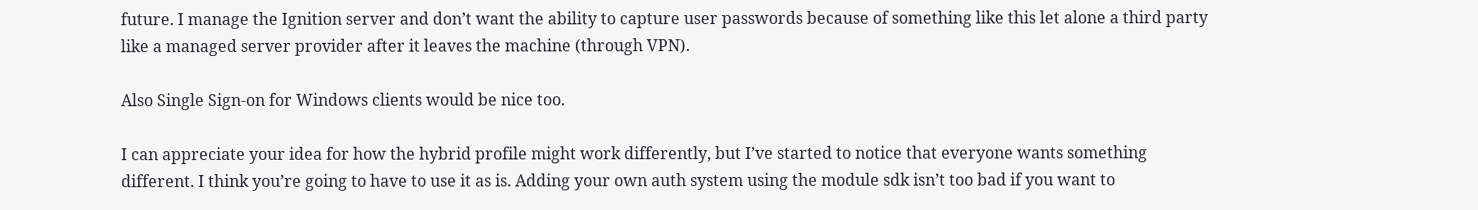future. I manage the Ignition server and don’t want the ability to capture user passwords because of something like this let alone a third party like a managed server provider after it leaves the machine (through VPN).

Also Single Sign-on for Windows clients would be nice too.

I can appreciate your idea for how the hybrid profile might work differently, but I’ve started to notice that everyone wants something different. I think you’re going to have to use it as is. Adding your own auth system using the module sdk isn’t too bad if you want to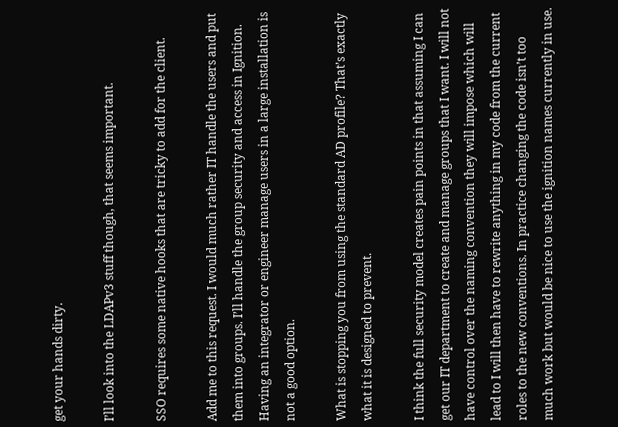get your hands dirty.

I’ll look into the LDAPv3 stuff though, that seems important.

SSO requires some native hooks that are tricky to add for the client.

Add me to this request. I would much rather IT handle the users and put them into groups. I’ll handle the group security and access in Ignition. Having an integrator or engineer manage users in a large installation is not a good option.

What is stopping you from using the standard AD profile? That’s exactly what it is designed to prevent.

I think the full security model creates pain points in that assuming I can get our IT department to create and manage groups that I want. I will not have control over the naming convention they will impose which will lead to I will then have to rewrite anything in my code from the current roles to the new conventions. In practice changing the code isn’t too much work but would be nice to use the ignition names currently in use.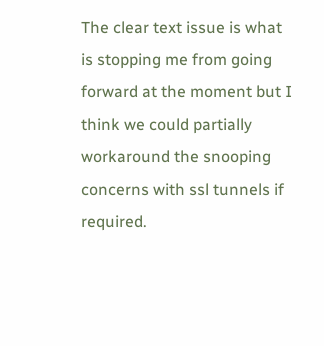The clear text issue is what is stopping me from going forward at the moment but I think we could partially workaround the snooping concerns with ssl tunnels if required.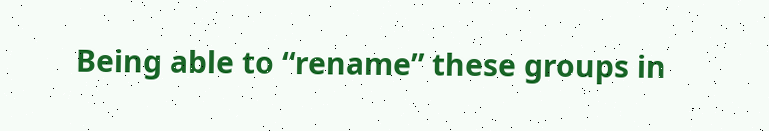Being able to “rename” these groups in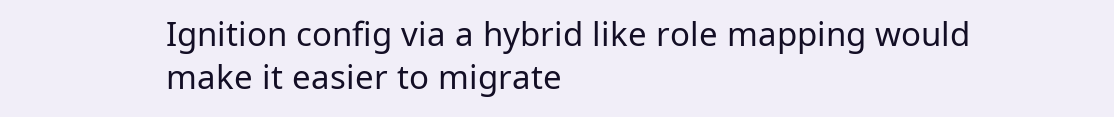Ignition config via a hybrid like role mapping would make it easier to migrate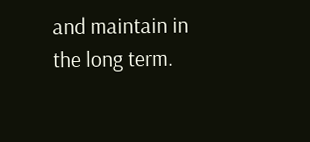and maintain in the long term.